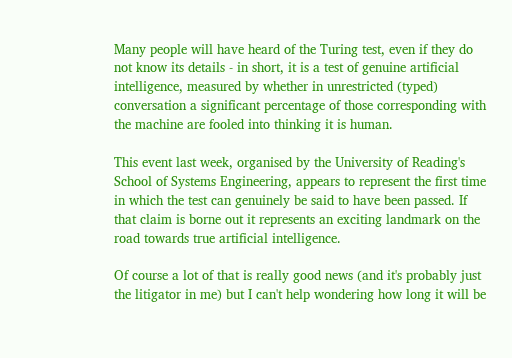Many people will have heard of the Turing test, even if they do not know its details - in short, it is a test of genuine artificial intelligence, measured by whether in unrestricted (typed) conversation a significant percentage of those corresponding with the machine are fooled into thinking it is human.

This event last week, organised by the University of Reading's School of Systems Engineering, appears to represent the first time in which the test can genuinely be said to have been passed. If that claim is borne out it represents an exciting landmark on the road towards true artificial intelligence.

Of course a lot of that is really good news (and it's probably just the litigator in me) but I can't help wondering how long it will be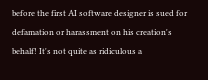before the first AI software designer is sued for defamation or harassment on his creation's behalf! It's not quite as ridiculous a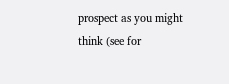prospect as you might think (see for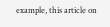example, this article on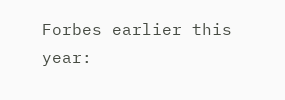Forbes earlier this year: